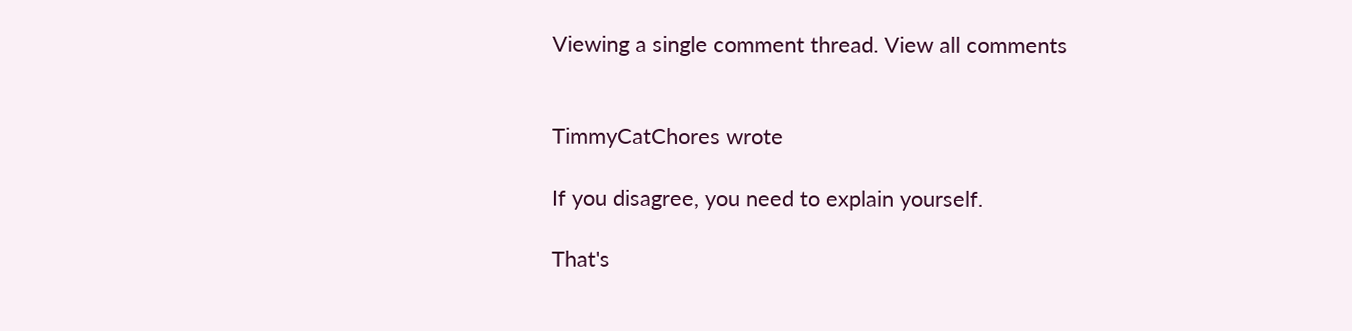Viewing a single comment thread. View all comments


TimmyCatChores wrote

If you disagree, you need to explain yourself.

That's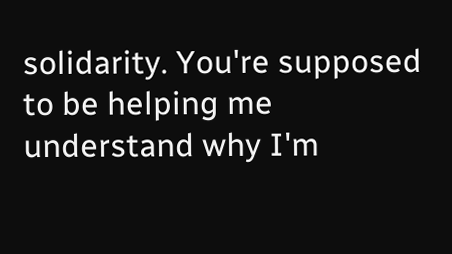solidarity. You're supposed to be helping me understand why I'm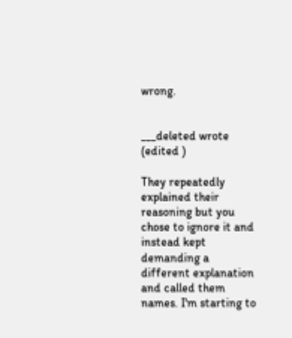wrong.


___deleted wrote (edited )

They repeatedly explained their reasoning but you chose to ignore it and instead kept demanding a different explanation and called them names. I'm starting to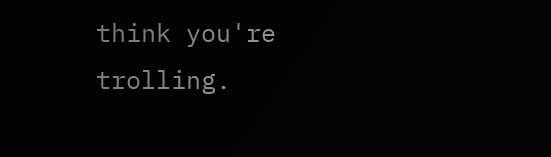think you're trolling.